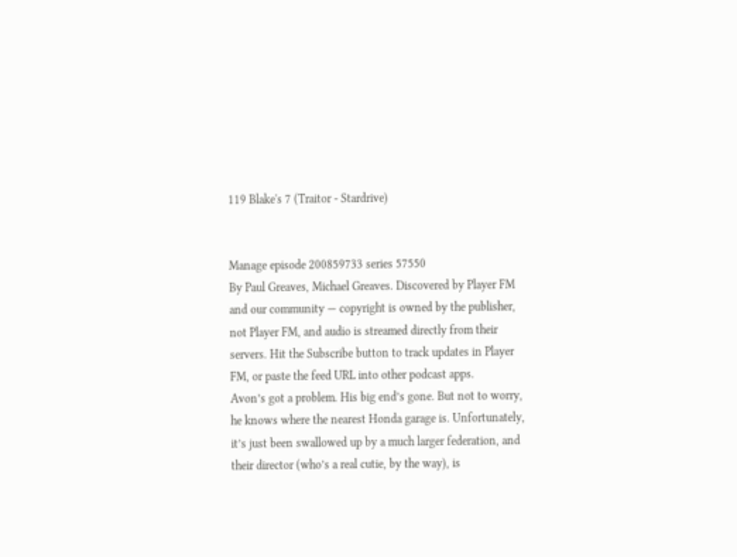119 Blake's 7 (Traitor - Stardrive)


Manage episode 200859733 series 57550
By Paul Greaves, Michael Greaves. Discovered by Player FM and our community — copyright is owned by the publisher, not Player FM, and audio is streamed directly from their servers. Hit the Subscribe button to track updates in Player FM, or paste the feed URL into other podcast apps.
Avon’s got a problem. His big end’s gone. But not to worry, he knows where the nearest Honda garage is. Unfortunately, it’s just been swallowed up by a much larger federation, and their director (who’s a real cutie, by the way), is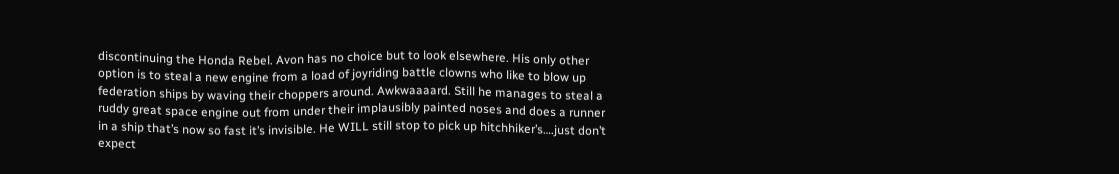discontinuing the Honda Rebel. Avon has no choice but to look elsewhere. His only other option is to steal a new engine from a load of joyriding battle clowns who like to blow up federation ships by waving their choppers around. Awkwaaaard. Still he manages to steal a ruddy great space engine out from under their implausibly painted noses and does a runner in a ship that’s now so fast it’s invisible. He WILL still stop to pick up hitchhiker’s….just don’t expect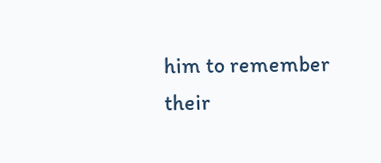him to remember their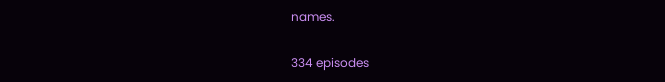names.

334 episodes